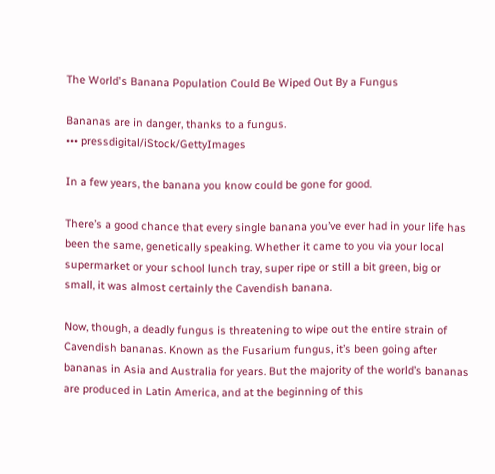The World's Banana Population Could Be Wiped Out By a Fungus

Bananas are in danger, thanks to a fungus.
••• pressdigital/iStock/GettyImages

In a few years, the banana you know could be gone for good.

There’s a good chance that every single banana you’ve ever had in your life has been the same, genetically speaking. Whether it came to you via your local supermarket or your school lunch tray, super ripe or still a bit green, big or small, it was almost certainly the Cavendish banana.

Now, though, a deadly fungus is threatening to wipe out the entire strain of Cavendish bananas. Known as the Fusarium fungus, it’s been going after bananas in Asia and Australia for years. But the majority of the world’s bananas are produced in Latin America, and at the beginning of this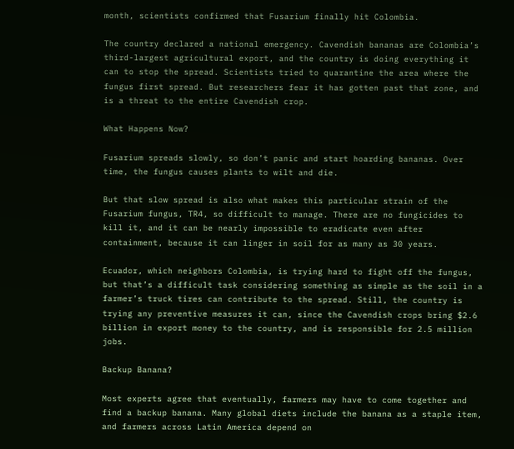month, scientists confirmed that Fusarium finally hit Colombia.

The country declared a national emergency. Cavendish bananas are Colombia’s third-largest agricultural export, and the country is doing everything it can to stop the spread. Scientists tried to quarantine the area where the fungus first spread. But researchers fear it has gotten past that zone, and is a threat to the entire Cavendish crop.

What Happens Now?

Fusarium spreads slowly, so don’t panic and start hoarding bananas. Over time, the fungus causes plants to wilt and die.

But that slow spread is also what makes this particular strain of the Fusarium fungus, TR4, so difficult to manage. There are no fungicides to kill it, and it can be nearly impossible to eradicate even after containment, because it can linger in soil for as many as 30 years.

Ecuador, which neighbors Colombia, is trying hard to fight off the fungus, but that’s a difficult task considering something as simple as the soil in a farmer’s truck tires can contribute to the spread. Still, the country is trying any preventive measures it can, since the Cavendish crops bring $2.6 billion in export money to the country, and is responsible for 2.5 million jobs.

Backup Banana?

Most experts agree that eventually, farmers may have to come together and find a backup banana. Many global diets include the banana as a staple item, and farmers across Latin America depend on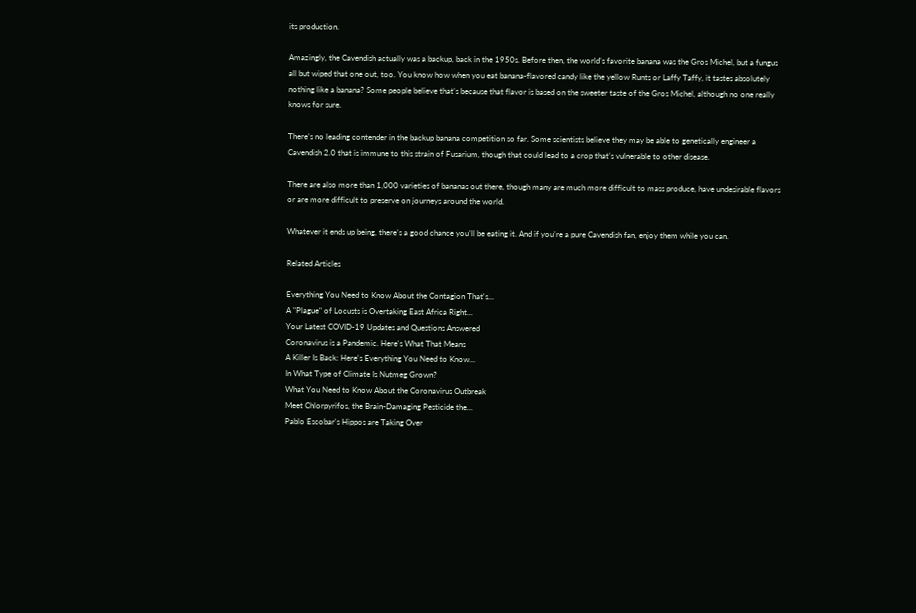its production.

Amazingly, the Cavendish actually was a backup, back in the 1950s. Before then, the world’s favorite banana was the Gros Michel, but a fungus all but wiped that one out, too. You know how when you eat banana-flavored candy like the yellow Runts or Laffy Taffy, it tastes absolutely nothing like a banana? Some people believe that’s because that flavor is based on the sweeter taste of the Gros Michel, although no one really knows for sure.

There’s no leading contender in the backup banana competition so far. Some scientists believe they may be able to genetically engineer a Cavendish 2.0 that is immune to this strain of Fusarium, though that could lead to a crop that’s vulnerable to other disease.

There are also more than 1,000 varieties of bananas out there, though many are much more difficult to mass produce, have undesirable flavors or are more difficult to preserve on journeys around the world.

Whatever it ends up being, there’s a good chance you’ll be eating it. And if you’re a pure Cavendish fan, enjoy them while you can.

Related Articles

Everything You Need to Know About the Contagion That's...
A "Plague" of Locusts is Overtaking East Africa Right...
Your Latest COVID-19 Updates and Questions Answered
Coronavirus is a Pandemic. Here's What That Means
A Killer Is Back: Here's Everything You Need to Know...
In What Type of Climate Is Nutmeg Grown?
What You Need to Know About the Coronavirus Outbreak
Meet Chlorpyrifos, the Brain-Damaging Pesticide the...
Pablo Escobar's Hippos are Taking Over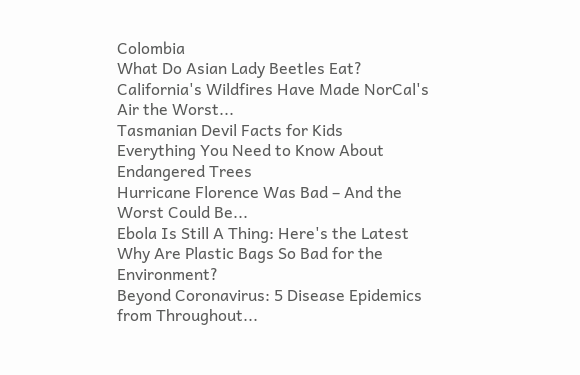Colombia
What Do Asian Lady Beetles Eat?
California's Wildfires Have Made NorCal's Air the Worst...
Tasmanian Devil Facts for Kids
Everything You Need to Know About Endangered Trees
Hurricane Florence Was Bad – And the Worst Could Be...
Ebola Is Still A Thing: Here's the Latest
Why Are Plastic Bags So Bad for the Environment?
Beyond Coronavirus: 5 Disease Epidemics from Throughout...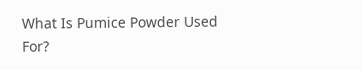What Is Pumice Powder Used For?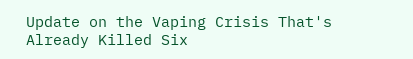Update on the Vaping Crisis That's Already Killed Six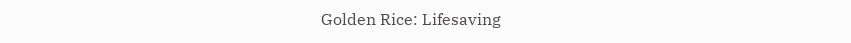Golden Rice: Lifesaving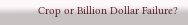Crop or Billion Dollar Failure?